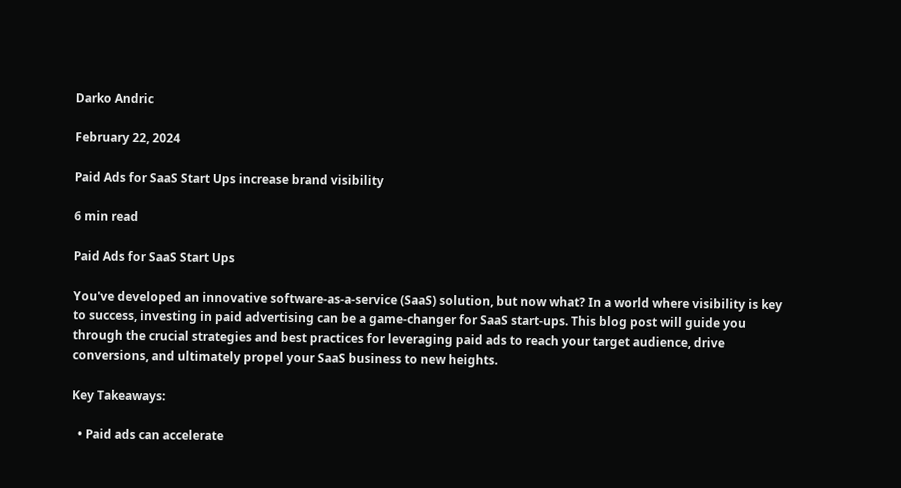Darko Andric

February 22, 2024

Paid Ads for SaaS Start Ups increase brand visibility

6 min read

Paid Ads for SaaS Start Ups

You've developed an innovative software-as-a-service (SaaS) solution, but now what? In a world where visibility is key to success, investing in paid advertising can be a game-changer for SaaS start-ups. This blog post will guide you through the crucial strategies and best practices for leveraging paid ads to reach your target audience, drive conversions, and ultimately propel your SaaS business to new heights.

Key Takeaways:

  • Paid ads can accelerate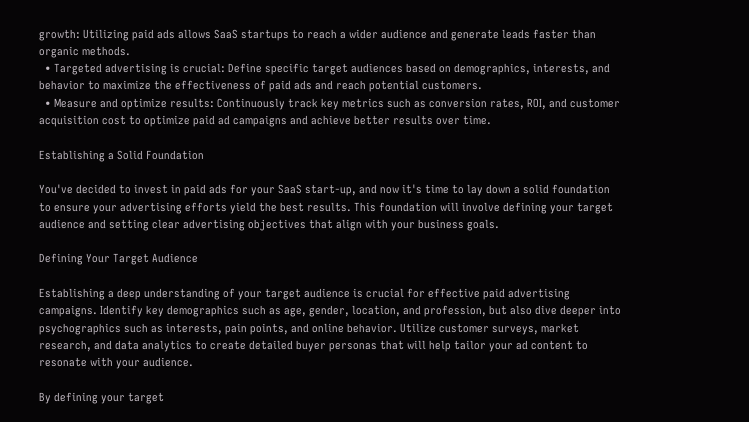growth: Utilizing paid ads allows SaaS startups to reach a wider audience and generate leads faster than organic methods.
  • Targeted advertising is crucial: Define specific target audiences based on demographics, interests, and behavior to maximize the effectiveness of paid ads and reach potential customers.
  • Measure and optimize results: Continuously track key metrics such as conversion rates, ROI, and customer acquisition cost to optimize paid ad campaigns and achieve better results over time.

Establishing a Solid Foundation

You've decided to invest in paid ads for your SaaS start-up, and now it's time to lay down a solid foundation to ensure your advertising efforts yield the best results. This foundation will involve defining your target audience and setting clear advertising objectives that align with your business goals.

Defining Your Target Audience

Establishing a deep understanding of your target audience is crucial for effective paid advertising campaigns. Identify key demographics such as age, gender, location, and profession, but also dive deeper into psychographics such as interests, pain points, and online behavior. Utilize customer surveys, market research, and data analytics to create detailed buyer personas that will help tailor your ad content to resonate with your audience.

By defining your target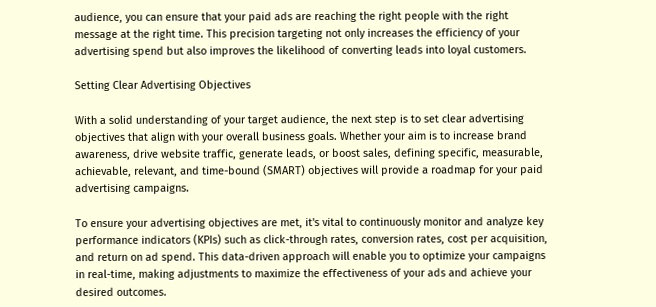audience, you can ensure that your paid ads are reaching the right people with the right message at the right time. This precision targeting not only increases the efficiency of your advertising spend but also improves the likelihood of converting leads into loyal customers.

Setting Clear Advertising Objectives

With a solid understanding of your target audience, the next step is to set clear advertising objectives that align with your overall business goals. Whether your aim is to increase brand awareness, drive website traffic, generate leads, or boost sales, defining specific, measurable, achievable, relevant, and time-bound (SMART) objectives will provide a roadmap for your paid advertising campaigns.

To ensure your advertising objectives are met, it's vital to continuously monitor and analyze key performance indicators (KPIs) such as click-through rates, conversion rates, cost per acquisition, and return on ad spend. This data-driven approach will enable you to optimize your campaigns in real-time, making adjustments to maximize the effectiveness of your ads and achieve your desired outcomes.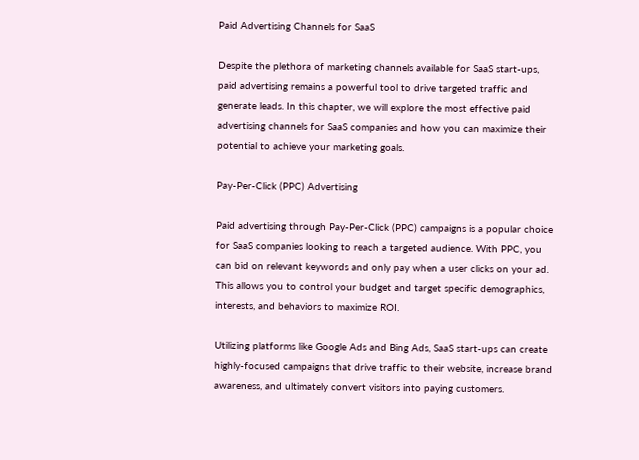Paid Advertising Channels for SaaS

Despite the plethora of marketing channels available for SaaS start-ups, paid advertising remains a powerful tool to drive targeted traffic and generate leads. In this chapter, we will explore the most effective paid advertising channels for SaaS companies and how you can maximize their potential to achieve your marketing goals.

Pay-Per-Click (PPC) Advertising

Paid advertising through Pay-Per-Click (PPC) campaigns is a popular choice for SaaS companies looking to reach a targeted audience. With PPC, you can bid on relevant keywords and only pay when a user clicks on your ad. This allows you to control your budget and target specific demographics, interests, and behaviors to maximize ROI.

Utilizing platforms like Google Ads and Bing Ads, SaaS start-ups can create highly-focused campaigns that drive traffic to their website, increase brand awareness, and ultimately convert visitors into paying customers.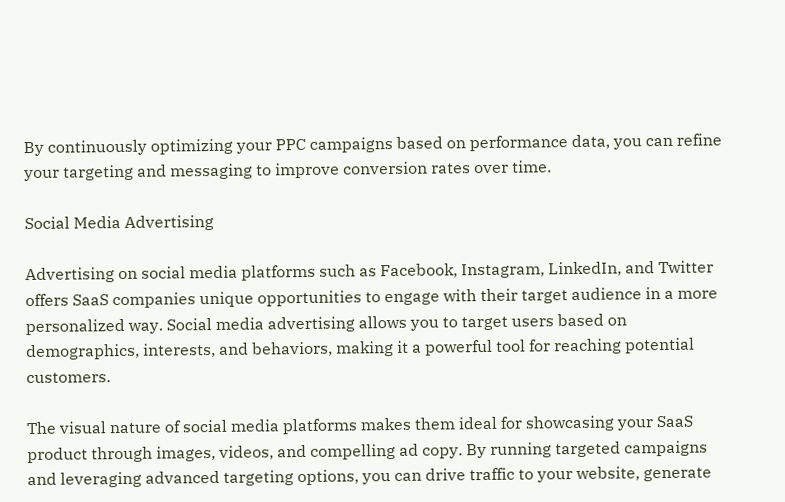By continuously optimizing your PPC campaigns based on performance data, you can refine your targeting and messaging to improve conversion rates over time.

Social Media Advertising

Advertising on social media platforms such as Facebook, Instagram, LinkedIn, and Twitter offers SaaS companies unique opportunities to engage with their target audience in a more personalized way. Social media advertising allows you to target users based on demographics, interests, and behaviors, making it a powerful tool for reaching potential customers.

The visual nature of social media platforms makes them ideal for showcasing your SaaS product through images, videos, and compelling ad copy. By running targeted campaigns and leveraging advanced targeting options, you can drive traffic to your website, generate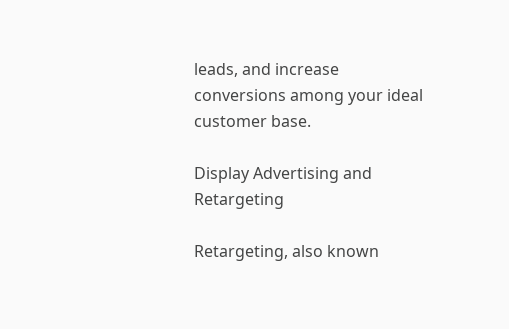leads, and increase conversions among your ideal customer base.

Display Advertising and Retargeting

Retargeting, also known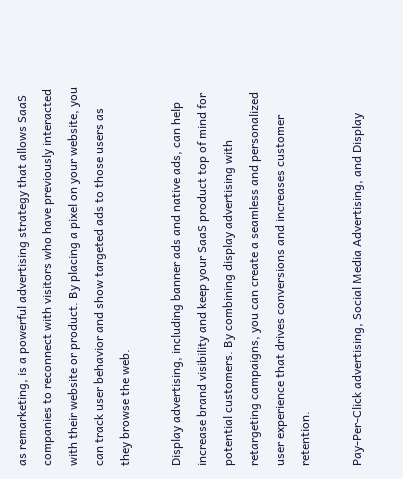as remarketing, is a powerful advertising strategy that allows SaaS companies to reconnect with visitors who have previously interacted with their website or product. By placing a pixel on your website, you can track user behavior and show targeted ads to those users as they browse the web.

Display advertising, including banner ads and native ads, can help increase brand visibility and keep your SaaS product top of mind for potential customers. By combining display advertising with retargeting campaigns, you can create a seamless and personalized user experience that drives conversions and increases customer retention.

Pay-Per-Click advertising, Social Media Advertising, and Display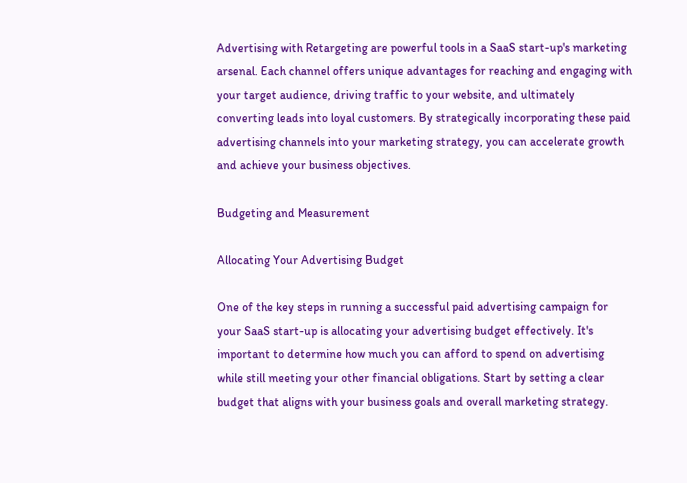Advertising with Retargeting are powerful tools in a SaaS start-up's marketing arsenal. Each channel offers unique advantages for reaching and engaging with your target audience, driving traffic to your website, and ultimately converting leads into loyal customers. By strategically incorporating these paid advertising channels into your marketing strategy, you can accelerate growth and achieve your business objectives.

Budgeting and Measurement

Allocating Your Advertising Budget

One of the key steps in running a successful paid advertising campaign for your SaaS start-up is allocating your advertising budget effectively. It's important to determine how much you can afford to spend on advertising while still meeting your other financial obligations. Start by setting a clear budget that aligns with your business goals and overall marketing strategy.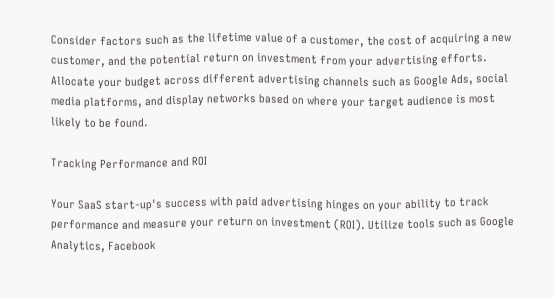Consider factors such as the lifetime value of a customer, the cost of acquiring a new customer, and the potential return on investment from your advertising efforts. Allocate your budget across different advertising channels such as Google Ads, social media platforms, and display networks based on where your target audience is most likely to be found.

Tracking Performance and ROI

Your SaaS start-up's success with paid advertising hinges on your ability to track performance and measure your return on investment (ROI). Utilize tools such as Google Analytics, Facebook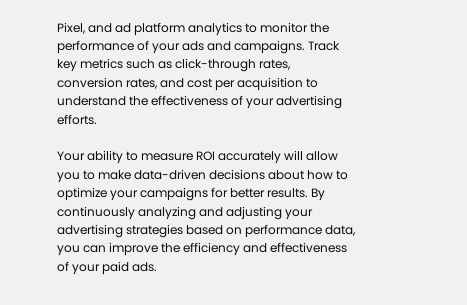Pixel, and ad platform analytics to monitor the performance of your ads and campaigns. Track key metrics such as click-through rates, conversion rates, and cost per acquisition to understand the effectiveness of your advertising efforts.

Your ability to measure ROI accurately will allow you to make data-driven decisions about how to optimize your campaigns for better results. By continuously analyzing and adjusting your advertising strategies based on performance data, you can improve the efficiency and effectiveness of your paid ads.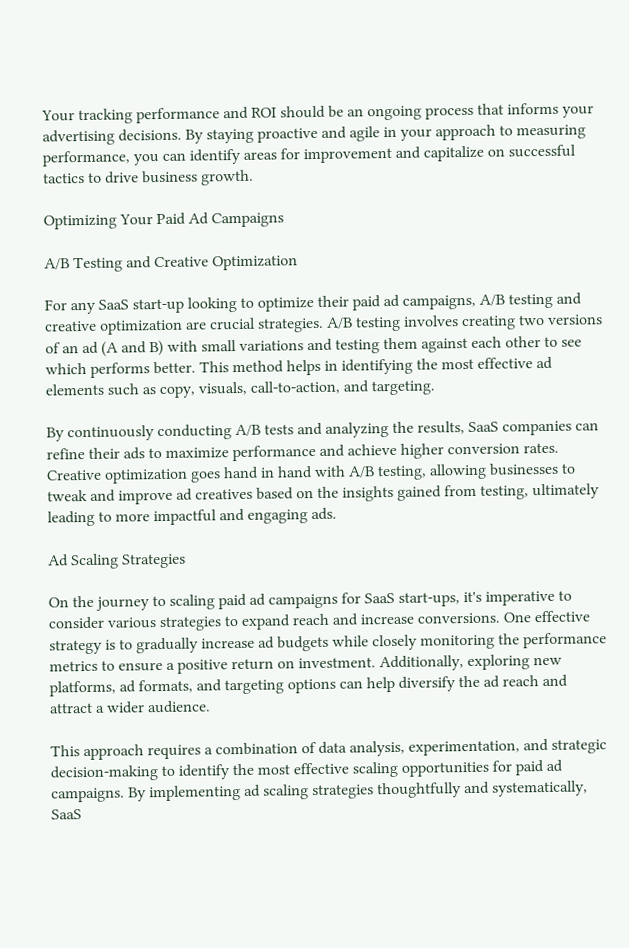Your tracking performance and ROI should be an ongoing process that informs your advertising decisions. By staying proactive and agile in your approach to measuring performance, you can identify areas for improvement and capitalize on successful tactics to drive business growth.

Optimizing Your Paid Ad Campaigns

A/B Testing and Creative Optimization

For any SaaS start-up looking to optimize their paid ad campaigns, A/B testing and creative optimization are crucial strategies. A/B testing involves creating two versions of an ad (A and B) with small variations and testing them against each other to see which performs better. This method helps in identifying the most effective ad elements such as copy, visuals, call-to-action, and targeting.

By continuously conducting A/B tests and analyzing the results, SaaS companies can refine their ads to maximize performance and achieve higher conversion rates. Creative optimization goes hand in hand with A/B testing, allowing businesses to tweak and improve ad creatives based on the insights gained from testing, ultimately leading to more impactful and engaging ads.

Ad Scaling Strategies

On the journey to scaling paid ad campaigns for SaaS start-ups, it's imperative to consider various strategies to expand reach and increase conversions. One effective strategy is to gradually increase ad budgets while closely monitoring the performance metrics to ensure a positive return on investment. Additionally, exploring new platforms, ad formats, and targeting options can help diversify the ad reach and attract a wider audience.

This approach requires a combination of data analysis, experimentation, and strategic decision-making to identify the most effective scaling opportunities for paid ad campaigns. By implementing ad scaling strategies thoughtfully and systematically, SaaS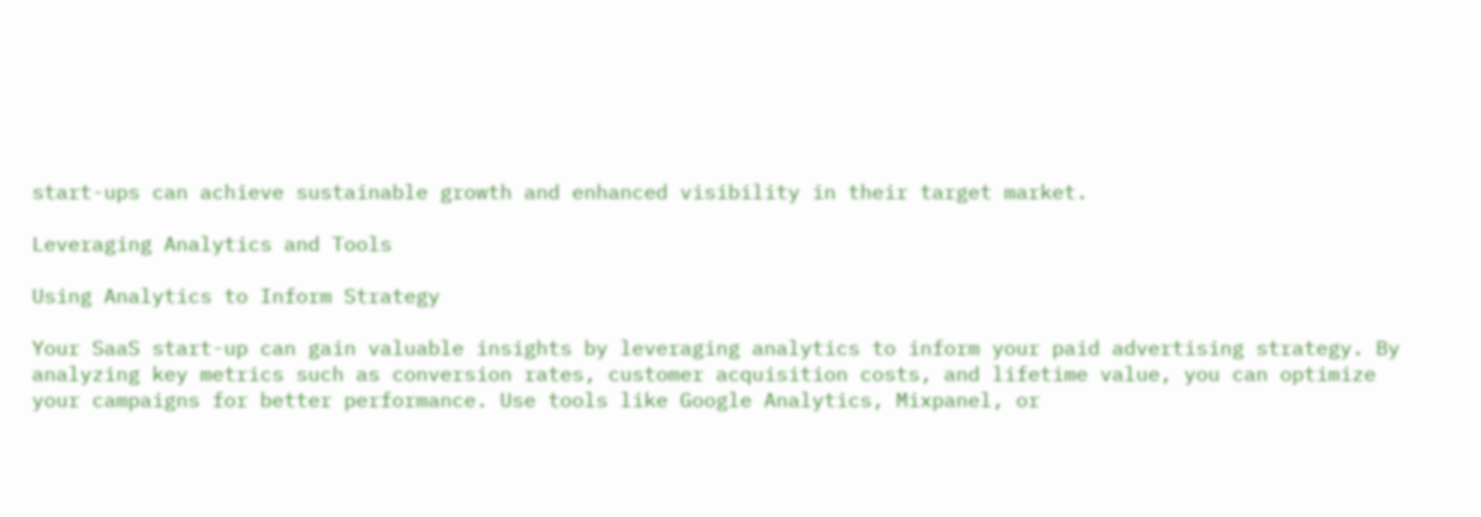start-ups can achieve sustainable growth and enhanced visibility in their target market.

Leveraging Analytics and Tools

Using Analytics to Inform Strategy

Your SaaS start-up can gain valuable insights by leveraging analytics to inform your paid advertising strategy. By analyzing key metrics such as conversion rates, customer acquisition costs, and lifetime value, you can optimize your campaigns for better performance. Use tools like Google Analytics, Mixpanel, or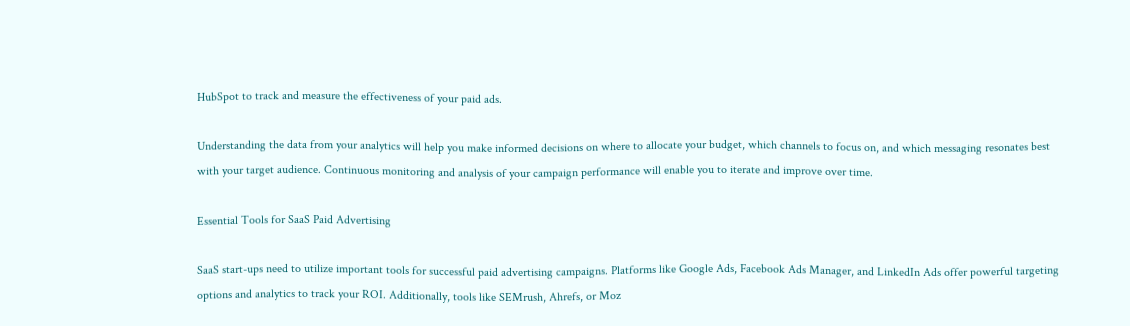HubSpot to track and measure the effectiveness of your paid ads.

Understanding the data from your analytics will help you make informed decisions on where to allocate your budget, which channels to focus on, and which messaging resonates best with your target audience. Continuous monitoring and analysis of your campaign performance will enable you to iterate and improve over time.

Essential Tools for SaaS Paid Advertising

SaaS start-ups need to utilize important tools for successful paid advertising campaigns. Platforms like Google Ads, Facebook Ads Manager, and LinkedIn Ads offer powerful targeting options and analytics to track your ROI. Additionally, tools like SEMrush, Ahrefs, or Moz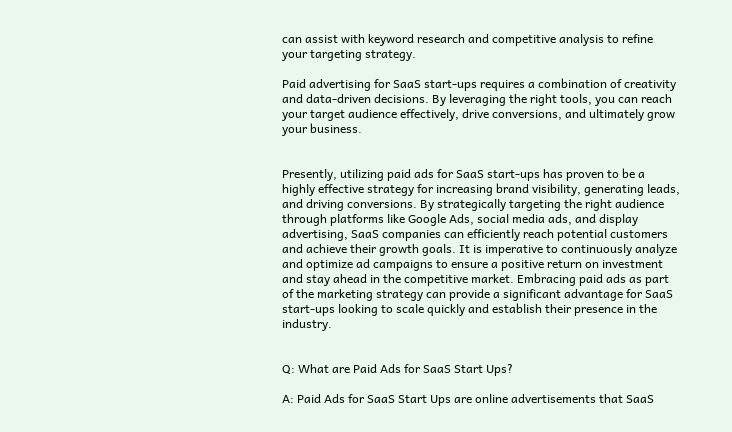can assist with keyword research and competitive analysis to refine your targeting strategy.

Paid advertising for SaaS start-ups requires a combination of creativity and data-driven decisions. By leveraging the right tools, you can reach your target audience effectively, drive conversions, and ultimately grow your business.


Presently, utilizing paid ads for SaaS start-ups has proven to be a highly effective strategy for increasing brand visibility, generating leads, and driving conversions. By strategically targeting the right audience through platforms like Google Ads, social media ads, and display advertising, SaaS companies can efficiently reach potential customers and achieve their growth goals. It is imperative to continuously analyze and optimize ad campaigns to ensure a positive return on investment and stay ahead in the competitive market. Embracing paid ads as part of the marketing strategy can provide a significant advantage for SaaS start-ups looking to scale quickly and establish their presence in the industry.


Q: What are Paid Ads for SaaS Start Ups?

A: Paid Ads for SaaS Start Ups are online advertisements that SaaS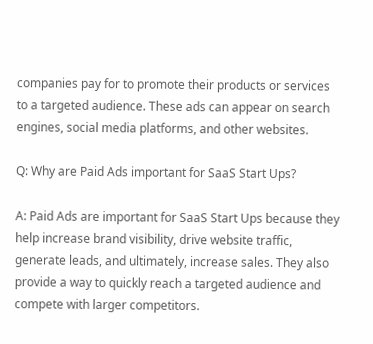companies pay for to promote their products or services to a targeted audience. These ads can appear on search engines, social media platforms, and other websites.

Q: Why are Paid Ads important for SaaS Start Ups?

A: Paid Ads are important for SaaS Start Ups because they help increase brand visibility, drive website traffic, generate leads, and ultimately, increase sales. They also provide a way to quickly reach a targeted audience and compete with larger competitors.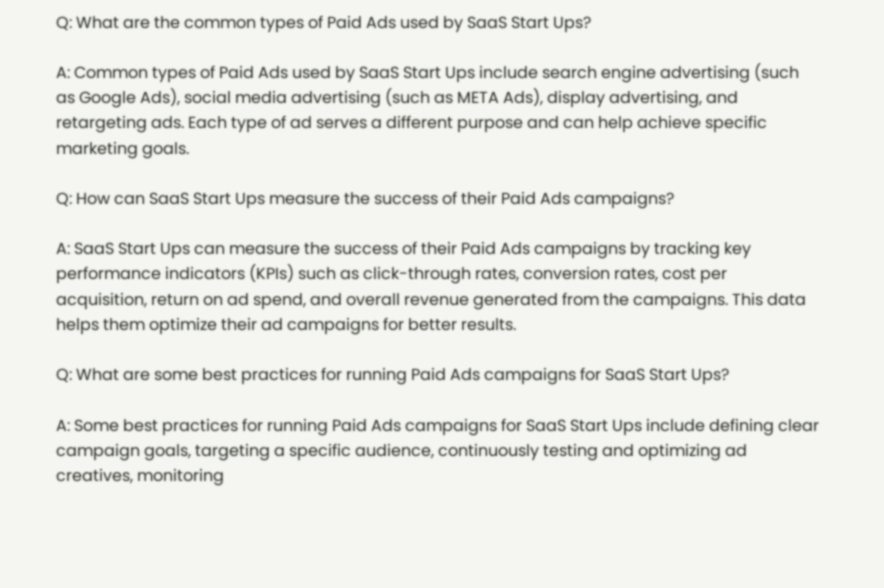Q: What are the common types of Paid Ads used by SaaS Start Ups?

A: Common types of Paid Ads used by SaaS Start Ups include search engine advertising (such as Google Ads), social media advertising (such as META Ads), display advertising, and retargeting ads. Each type of ad serves a different purpose and can help achieve specific marketing goals.

Q: How can SaaS Start Ups measure the success of their Paid Ads campaigns?

A: SaaS Start Ups can measure the success of their Paid Ads campaigns by tracking key performance indicators (KPIs) such as click-through rates, conversion rates, cost per acquisition, return on ad spend, and overall revenue generated from the campaigns. This data helps them optimize their ad campaigns for better results.

Q: What are some best practices for running Paid Ads campaigns for SaaS Start Ups?

A: Some best practices for running Paid Ads campaigns for SaaS Start Ups include defining clear campaign goals, targeting a specific audience, continuously testing and optimizing ad creatives, monitoring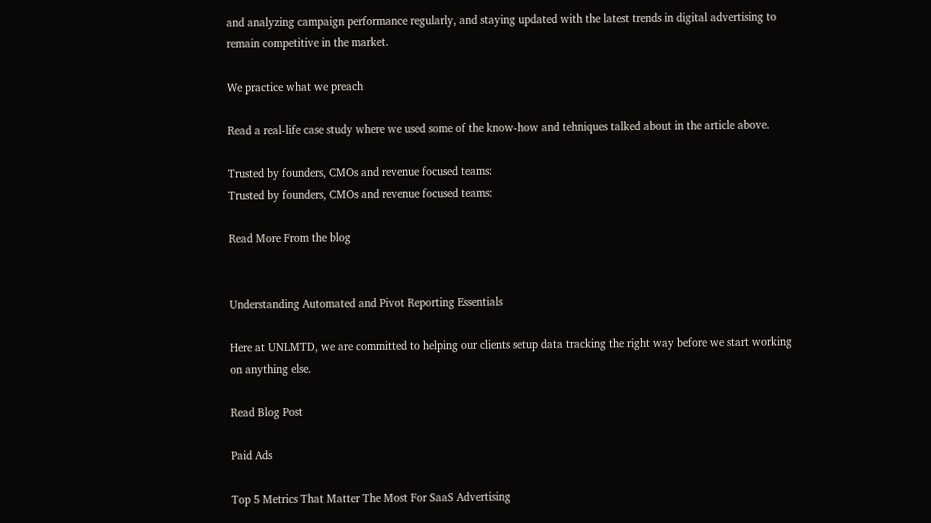and analyzing campaign performance regularly, and staying updated with the latest trends in digital advertising to remain competitive in the market.

We practice what we preach

Read a real-life case study where we used some of the know-how and tehniques talked about in the article above.

Trusted by founders, CMOs and revenue focused teams:
Trusted by founders, CMOs and revenue focused teams:

Read More From the blog


Understanding Automated and Pivot Reporting Essentials

Here at UNLMTD, we are committed to helping our clients setup data tracking the right way before we start working on anything else.

Read Blog Post

Paid Ads

Top 5 Metrics That Matter The Most For SaaS Advertising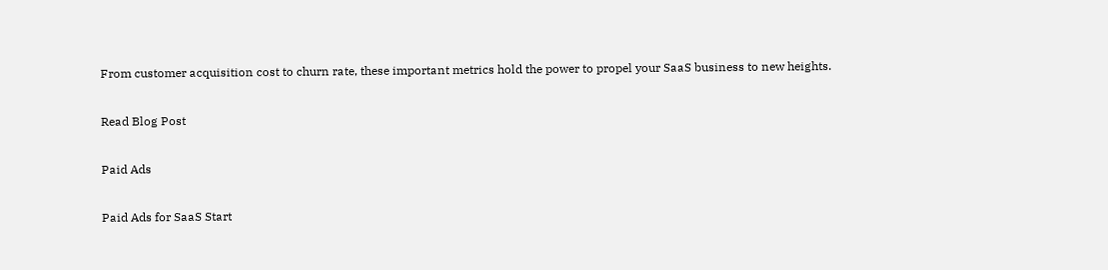From customer acquisition cost to churn rate, these important metrics hold the power to propel your SaaS business to new heights.

Read Blog Post

Paid Ads

Paid Ads for SaaS Start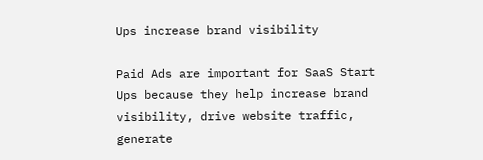Ups increase brand visibility

Paid Ads are important for SaaS Start Ups because they help increase brand visibility, drive website traffic, generate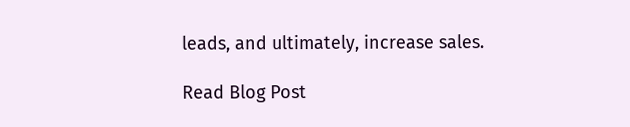leads, and ultimately, increase sales.

Read Blog Post